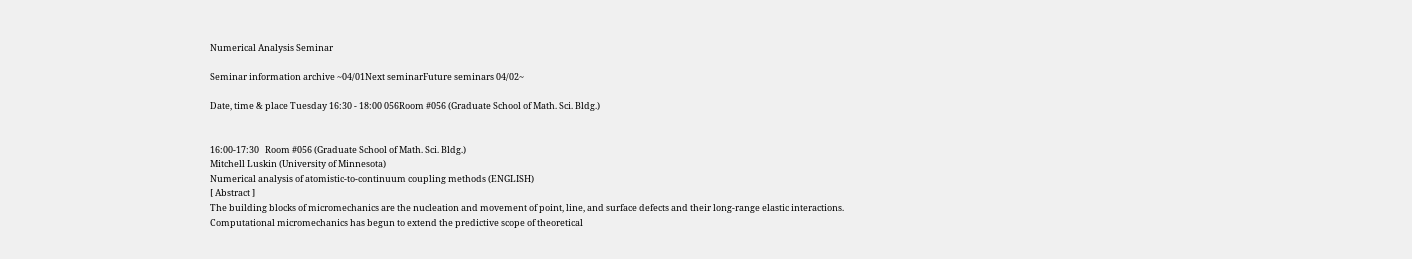Numerical Analysis Seminar

Seminar information archive ~04/01Next seminarFuture seminars 04/02~

Date, time & place Tuesday 16:30 - 18:00 056Room #056 (Graduate School of Math. Sci. Bldg.)


16:00-17:30   Room #056 (Graduate School of Math. Sci. Bldg.)
Mitchell Luskin (University of Minnesota)
Numerical analysis of atomistic-to-continuum coupling methods (ENGLISH)
[ Abstract ]
The building blocks of micromechanics are the nucleation and movement of point, line, and surface defects and their long-range elastic interactions. Computational micromechanics has begun to extend the predictive scope of theoretical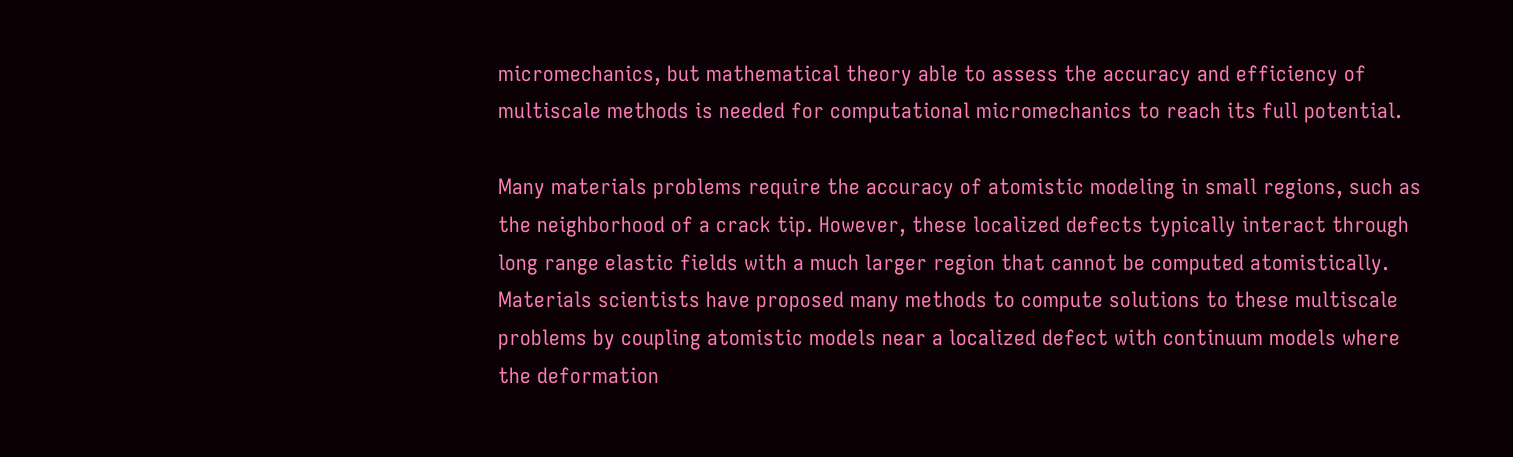micromechanics, but mathematical theory able to assess the accuracy and efficiency of multiscale methods is needed for computational micromechanics to reach its full potential.

Many materials problems require the accuracy of atomistic modeling in small regions, such as the neighborhood of a crack tip. However, these localized defects typically interact through long range elastic fields with a much larger region that cannot be computed atomistically. Materials scientists have proposed many methods to compute solutions to these multiscale problems by coupling atomistic models near a localized defect with continuum models where the deformation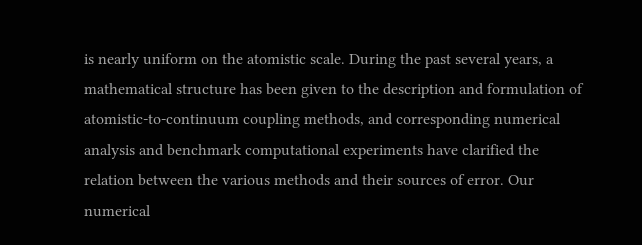is nearly uniform on the atomistic scale. During the past several years, a mathematical structure has been given to the description and formulation of atomistic-to-continuum coupling methods, and corresponding numerical analysis and benchmark computational experiments have clarified the relation between the various methods and their sources of error. Our numerical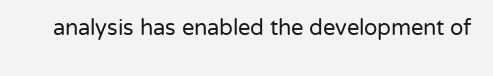analysis has enabled the development of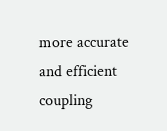more accurate and efficient coupling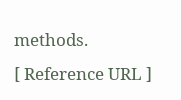methods.
[ Reference URL ]